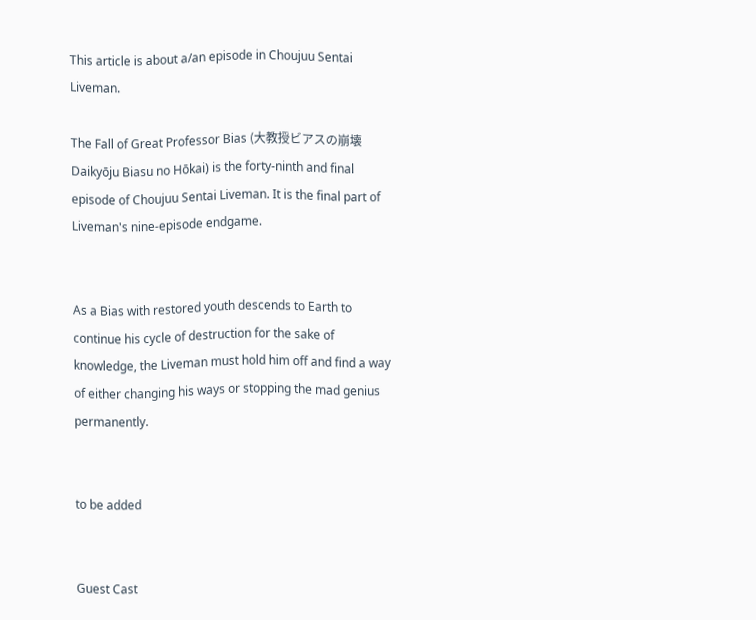This article is about a/an episode in Choujuu Sentai Liveman.

The Fall of Great Professor Bias (大教授ビアスの崩壊 Daikyōju Biasu no Hōkai) is the forty-ninth and final episode of Choujuu Sentai Liveman. It is the final part of Liveman's nine-episode endgame.


As a Bias with restored youth descends to Earth to continue his cycle of destruction for the sake of knowledge, the Liveman must hold him off and find a way of either changing his ways or stopping the mad genius permanently.


to be added


Guest Cast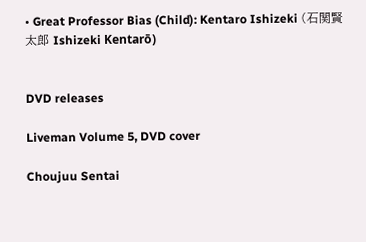• Great Professor Bias (Child): Kentaro Ishizeki (石関賢太郎 Ishizeki Kentarō)


DVD releases

Liveman Volume 5, DVD cover

Choujuu Sentai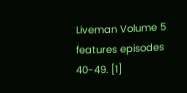Liveman Volume 5 features episodes 40-49. [1]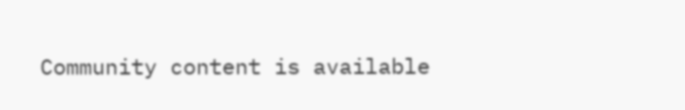Community content is available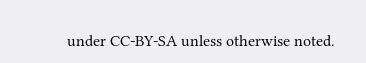under CC-BY-SA unless otherwise noted.